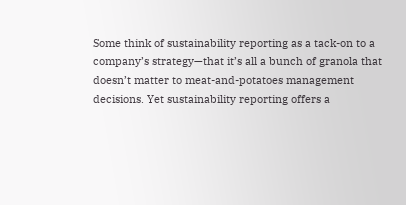Some think of sustainability reporting as a tack-on to a company’s strategy—that it’s all a bunch of granola that doesn’t matter to meat-and-potatoes management decisions. Yet sustainability reporting offers a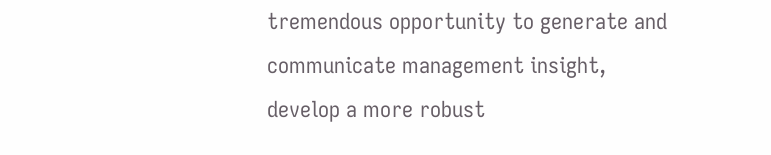tremendous opportunity to generate and communicate management insight, develop a more robust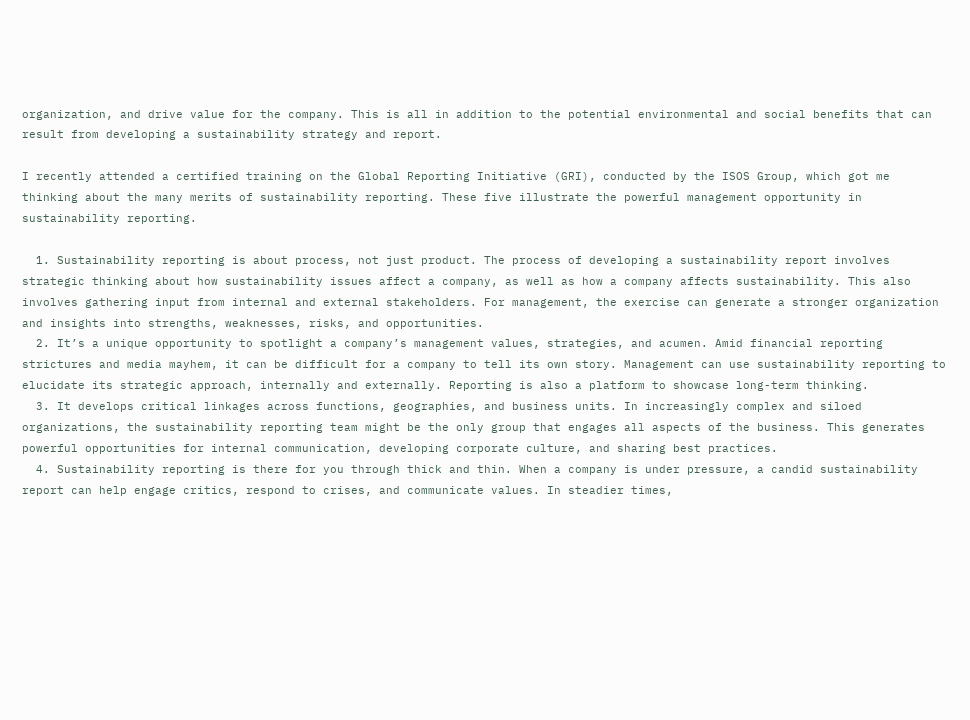organization, and drive value for the company. This is all in addition to the potential environmental and social benefits that can result from developing a sustainability strategy and report.

I recently attended a certified training on the Global Reporting Initiative (GRI), conducted by the ISOS Group, which got me thinking about the many merits of sustainability reporting. These five illustrate the powerful management opportunity in sustainability reporting.

  1. Sustainability reporting is about process, not just product. The process of developing a sustainability report involves strategic thinking about how sustainability issues affect a company, as well as how a company affects sustainability. This also involves gathering input from internal and external stakeholders. For management, the exercise can generate a stronger organization and insights into strengths, weaknesses, risks, and opportunities.
  2. It’s a unique opportunity to spotlight a company’s management values, strategies, and acumen. Amid financial reporting strictures and media mayhem, it can be difficult for a company to tell its own story. Management can use sustainability reporting to elucidate its strategic approach, internally and externally. Reporting is also a platform to showcase long-term thinking.
  3. It develops critical linkages across functions, geographies, and business units. In increasingly complex and siloed organizations, the sustainability reporting team might be the only group that engages all aspects of the business. This generates powerful opportunities for internal communication, developing corporate culture, and sharing best practices.
  4. Sustainability reporting is there for you through thick and thin. When a company is under pressure, a candid sustainability report can help engage critics, respond to crises, and communicate values. In steadier times,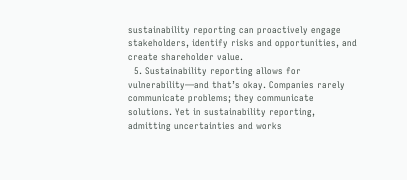sustainability reporting can proactively engage stakeholders, identify risks and opportunities, and create shareholder value.
  5. Sustainability reporting allows for vulnerability—and that’s okay. Companies rarely communicate problems; they communicate solutions. Yet in sustainability reporting, admitting uncertainties and works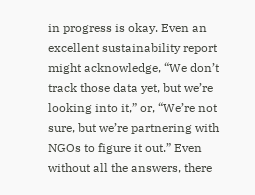in progress is okay. Even an excellent sustainability report might acknowledge, “We don’t track those data yet, but we’re looking into it,” or, “We’re not sure, but we’re partnering with NGOs to figure it out.” Even without all the answers, there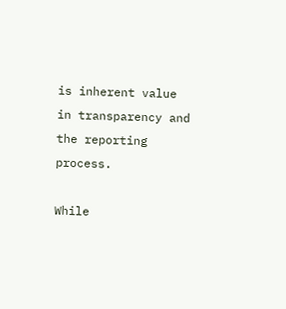is inherent value in transparency and the reporting process.

While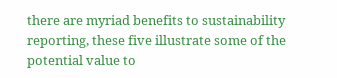there are myriad benefits to sustainability reporting, these five illustrate some of the potential value to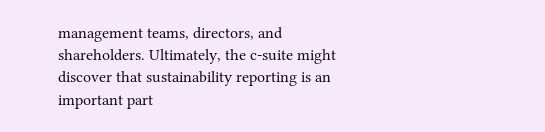management teams, directors, and shareholders. Ultimately, the c-suite might discover that sustainability reporting is an important part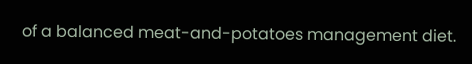of a balanced meat-and-potatoes management diet.